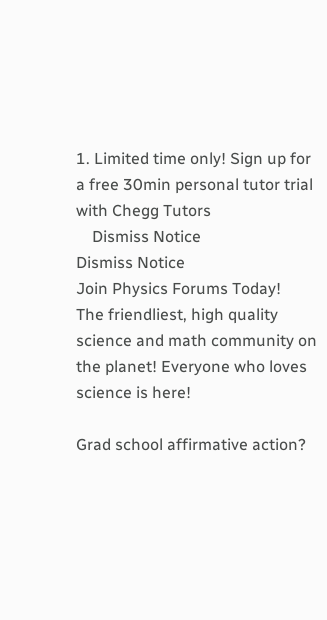1. Limited time only! Sign up for a free 30min personal tutor trial with Chegg Tutors
    Dismiss Notice
Dismiss Notice
Join Physics Forums Today!
The friendliest, high quality science and math community on the planet! Everyone who loves science is here!

Grad school affirmative action?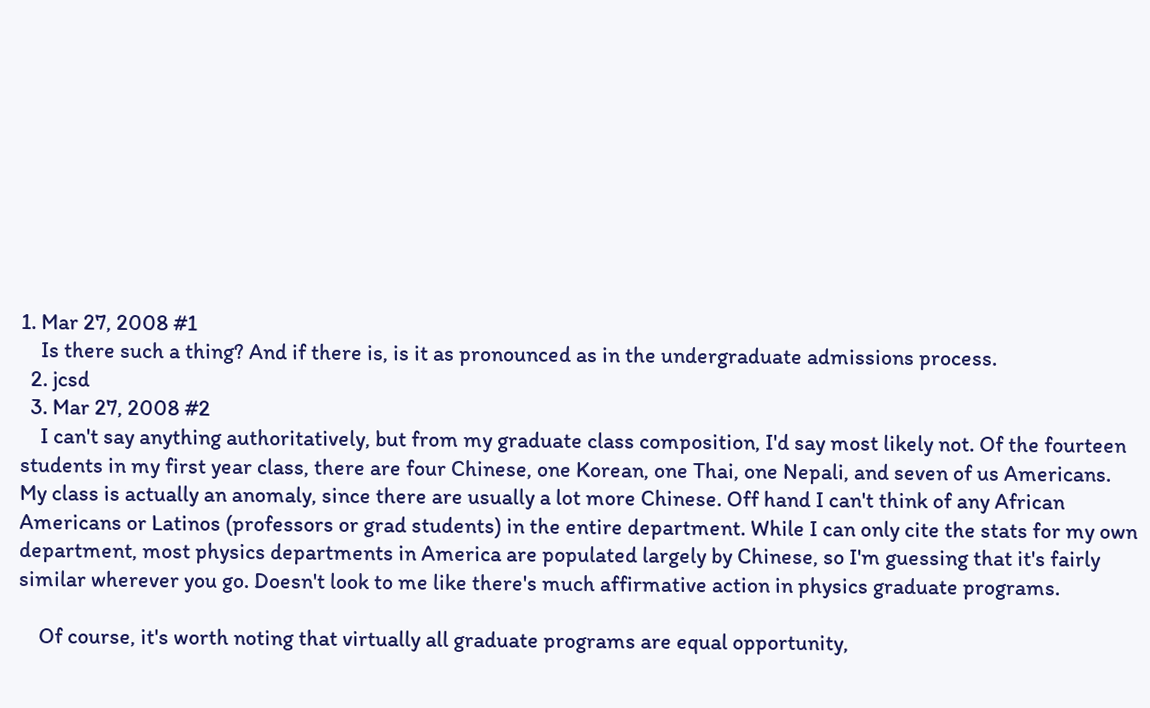1. Mar 27, 2008 #1
    Is there such a thing? And if there is, is it as pronounced as in the undergraduate admissions process.
  2. jcsd
  3. Mar 27, 2008 #2
    I can't say anything authoritatively, but from my graduate class composition, I'd say most likely not. Of the fourteen students in my first year class, there are four Chinese, one Korean, one Thai, one Nepali, and seven of us Americans. My class is actually an anomaly, since there are usually a lot more Chinese. Off hand I can't think of any African Americans or Latinos (professors or grad students) in the entire department. While I can only cite the stats for my own department, most physics departments in America are populated largely by Chinese, so I'm guessing that it's fairly similar wherever you go. Doesn't look to me like there's much affirmative action in physics graduate programs.

    Of course, it's worth noting that virtually all graduate programs are equal opportunity,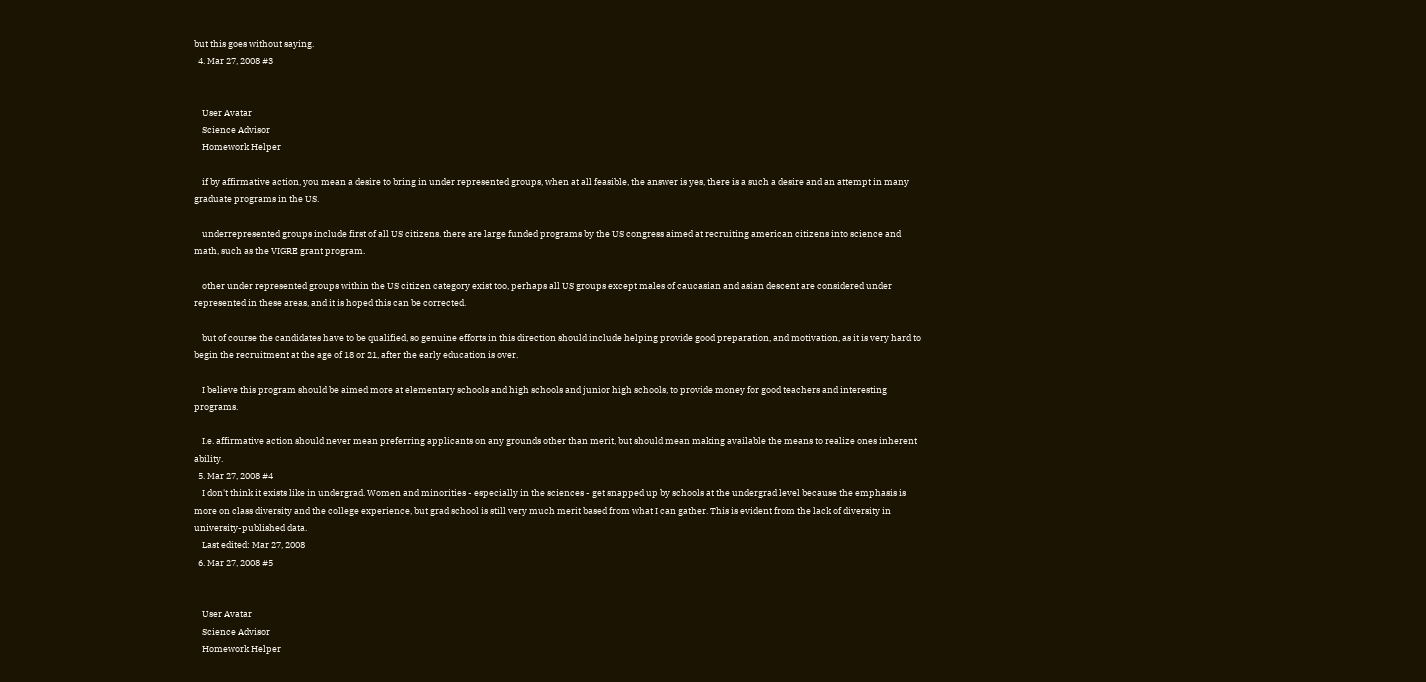but this goes without saying.
  4. Mar 27, 2008 #3


    User Avatar
    Science Advisor
    Homework Helper

    if by affirmative action, you mean a desire to bring in under represented groups, when at all feasible, the answer is yes, there is a such a desire and an attempt in many graduate programs in the US.

    underrepresented groups include first of all US citizens. there are large funded programs by the US congress aimed at recruiting american citizens into science and math, such as the VIGRE grant program.

    other under represented groups within the US citizen category exist too, perhaps all US groups except males of caucasian and asian descent are considered under represented in these areas, and it is hoped this can be corrected.

    but of course the candidates have to be qualified, so genuine efforts in this direction should include helping provide good preparation, and motivation, as it is very hard to begin the recruitment at the age of 18 or 21, after the early education is over.

    I believe this program should be aimed more at elementary schools and high schools and junior high schools, to provide money for good teachers and interesting programs.

    I.e. affirmative action should never mean preferring applicants on any grounds other than merit, but should mean making available the means to realize ones inherent ability.
  5. Mar 27, 2008 #4
    I don't think it exists like in undergrad. Women and minorities - especially in the sciences - get snapped up by schools at the undergrad level because the emphasis is more on class diversity and the college experience, but grad school is still very much merit based from what I can gather. This is evident from the lack of diversity in university-published data.
    Last edited: Mar 27, 2008
  6. Mar 27, 2008 #5


    User Avatar
    Science Advisor
    Homework Helper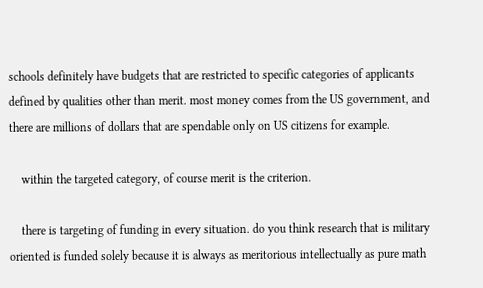schools definitely have budgets that are restricted to specific categories of applicants defined by qualities other than merit. most money comes from the US government, and there are millions of dollars that are spendable only on US citizens for example.

    within the targeted category, of course merit is the criterion.

    there is targeting of funding in every situation. do you think research that is military oriented is funded solely because it is always as meritorious intellectually as pure math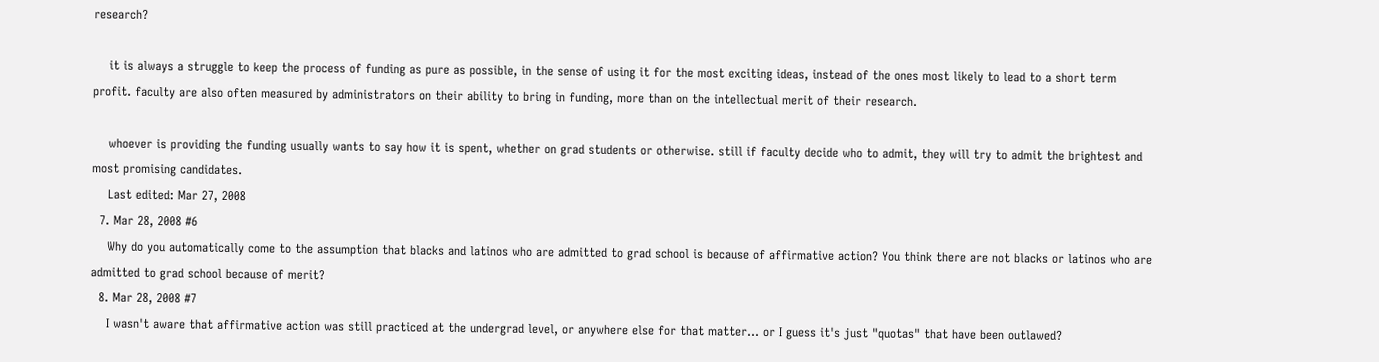research?

    it is always a struggle to keep the process of funding as pure as possible, in the sense of using it for the most exciting ideas, instead of the ones most likely to lead to a short term profit. faculty are also often measured by administrators on their ability to bring in funding, more than on the intellectual merit of their research.

    whoever is providing the funding usually wants to say how it is spent, whether on grad students or otherwise. still if faculty decide who to admit, they will try to admit the brightest and most promising candidates.
    Last edited: Mar 27, 2008
  7. Mar 28, 2008 #6
    Why do you automatically come to the assumption that blacks and latinos who are admitted to grad school is because of affirmative action? You think there are not blacks or latinos who are admitted to grad school because of merit?
  8. Mar 28, 2008 #7
    I wasn't aware that affirmative action was still practiced at the undergrad level, or anywhere else for that matter... or I guess it's just "quotas" that have been outlawed?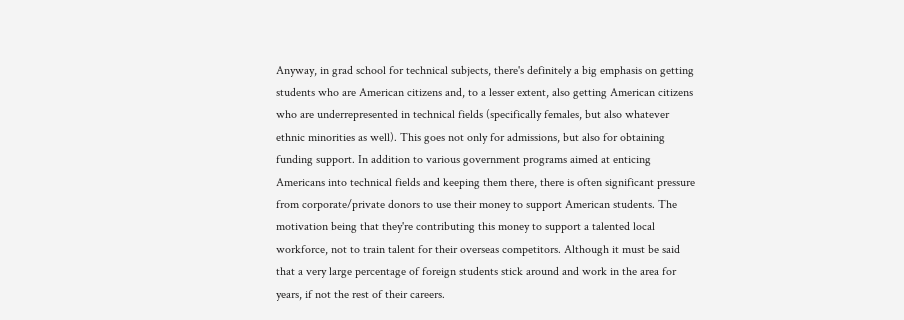Anyway, in grad school for technical subjects, there's definitely a big emphasis on getting students who are American citizens and, to a lesser extent, also getting American citizens who are underrepresented in technical fields (specifically females, but also whatever ethnic minorities as well). This goes not only for admissions, but also for obtaining funding support. In addition to various government programs aimed at enticing Americans into technical fields and keeping them there, there is often significant pressure from corporate/private donors to use their money to support American students. The motivation being that they're contributing this money to support a talented local workforce, not to train talent for their overseas competitors. Although it must be said that a very large percentage of foreign students stick around and work in the area for years, if not the rest of their careers.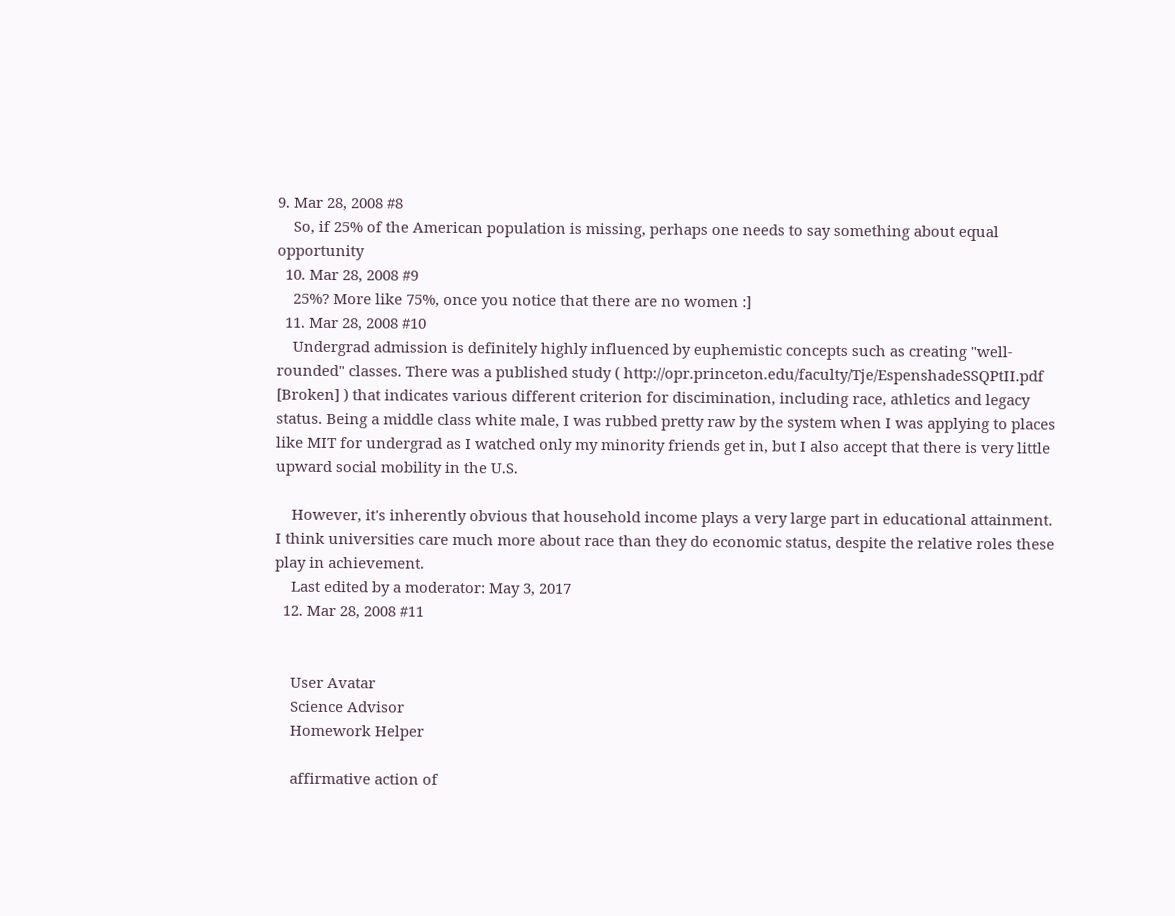9. Mar 28, 2008 #8
    So, if 25% of the American population is missing, perhaps one needs to say something about equal opportunity
  10. Mar 28, 2008 #9
    25%? More like 75%, once you notice that there are no women :]
  11. Mar 28, 2008 #10
    Undergrad admission is definitely highly influenced by euphemistic concepts such as creating "well-rounded" classes. There was a published study ( http://opr.princeton.edu/faculty/Tje/EspenshadeSSQPtII.pdf [Broken] ) that indicates various different criterion for discimination, including race, athletics and legacy status. Being a middle class white male, I was rubbed pretty raw by the system when I was applying to places like MIT for undergrad as I watched only my minority friends get in, but I also accept that there is very little upward social mobility in the U.S.

    However, it's inherently obvious that household income plays a very large part in educational attainment. I think universities care much more about race than they do economic status, despite the relative roles these play in achievement.
    Last edited by a moderator: May 3, 2017
  12. Mar 28, 2008 #11


    User Avatar
    Science Advisor
    Homework Helper

    affirmative action of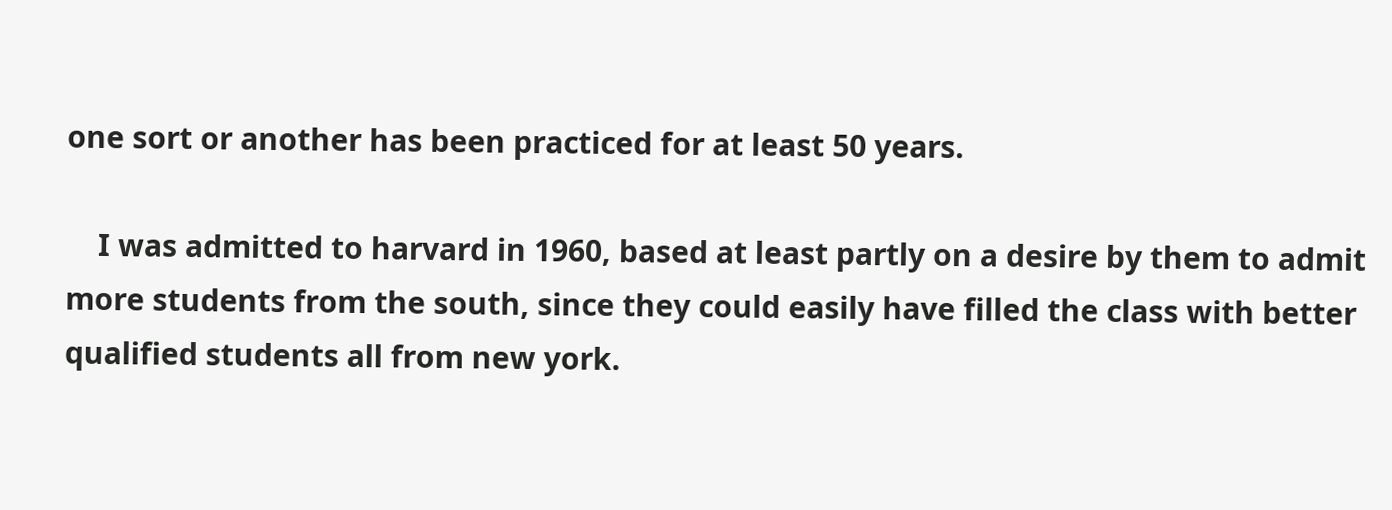one sort or another has been practiced for at least 50 years.

    I was admitted to harvard in 1960, based at least partly on a desire by them to admit more students from the south, since they could easily have filled the class with better qualified students all from new york.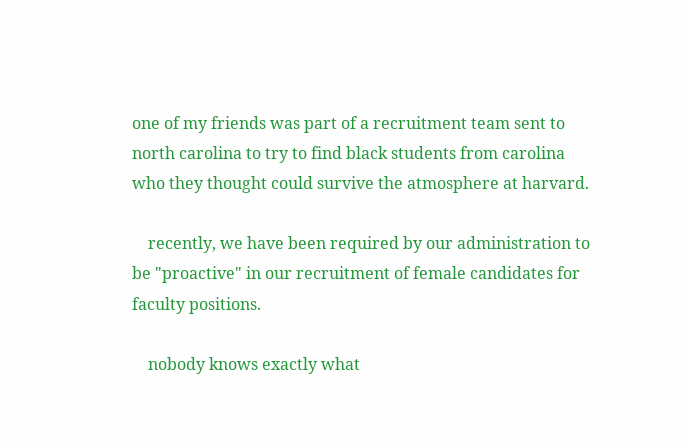one of my friends was part of a recruitment team sent to north carolina to try to find black students from carolina who they thought could survive the atmosphere at harvard.

    recently, we have been required by our administration to be "proactive" in our recruitment of female candidates for faculty positions.

    nobody knows exactly what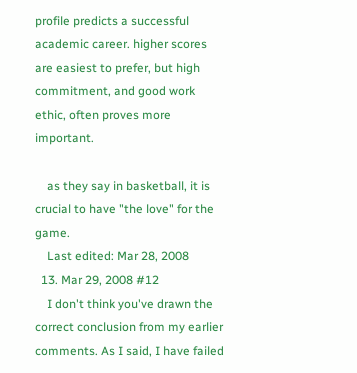profile predicts a successful academic career. higher scores are easiest to prefer, but high commitment, and good work ethic, often proves more important.

    as they say in basketball, it is crucial to have "the love" for the game.
    Last edited: Mar 28, 2008
  13. Mar 29, 2008 #12
    I don't think you've drawn the correct conclusion from my earlier comments. As I said, I have failed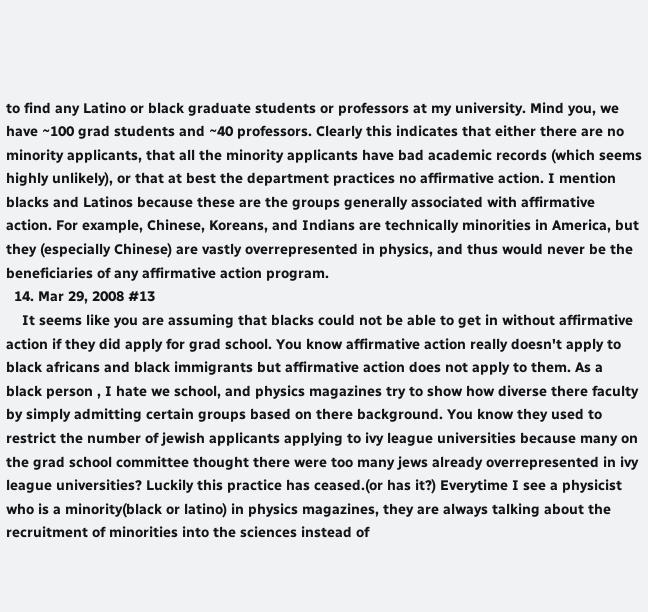to find any Latino or black graduate students or professors at my university. Mind you, we have ~100 grad students and ~40 professors. Clearly this indicates that either there are no minority applicants, that all the minority applicants have bad academic records (which seems highly unlikely), or that at best the department practices no affirmative action. I mention blacks and Latinos because these are the groups generally associated with affirmative action. For example, Chinese, Koreans, and Indians are technically minorities in America, but they (especially Chinese) are vastly overrepresented in physics, and thus would never be the beneficiaries of any affirmative action program.
  14. Mar 29, 2008 #13
    It seems like you are assuming that blacks could not be able to get in without affirmative action if they did apply for grad school. You know affirmative action really doesn't apply to black africans and black immigrants but affirmative action does not apply to them. As a black person , I hate we school, and physics magazines try to show how diverse there faculty by simply admitting certain groups based on there background. You know they used to restrict the number of jewish applicants applying to ivy league universities because many on the grad school committee thought there were too many jews already overrepresented in ivy league universities? Luckily this practice has ceased.(or has it?) Everytime I see a physicist who is a minority(black or latino) in physics magazines, they are always talking about the recruitment of minorities into the sciences instead of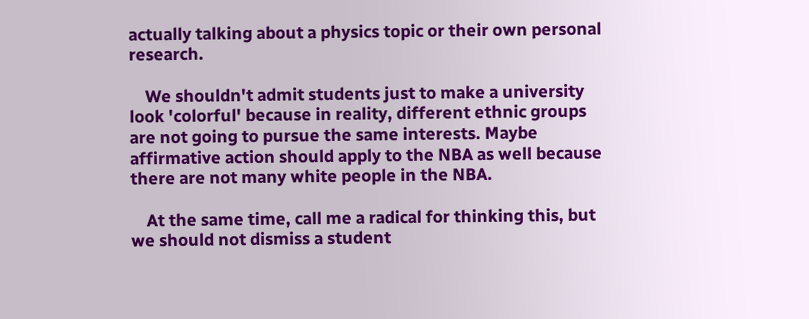actually talking about a physics topic or their own personal research.

    We shouldn't admit students just to make a university look 'colorful' because in reality, different ethnic groups are not going to pursue the same interests. Maybe affirmative action should apply to the NBA as well because there are not many white people in the NBA.

    At the same time, call me a radical for thinking this, but we should not dismiss a student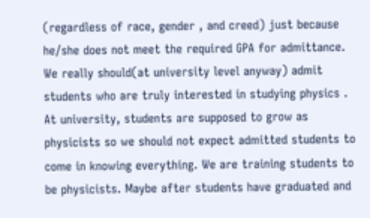(regardless of race, gender , and creed) just because he/she does not meet the required GPA for admittance. We really should(at university level anyway) admit students who are truly interested in studying physics . At university, students are supposed to grow as physicists so we should not expect admitted students to come in knowing everything. We are training students to be physicists. Maybe after students have graduated and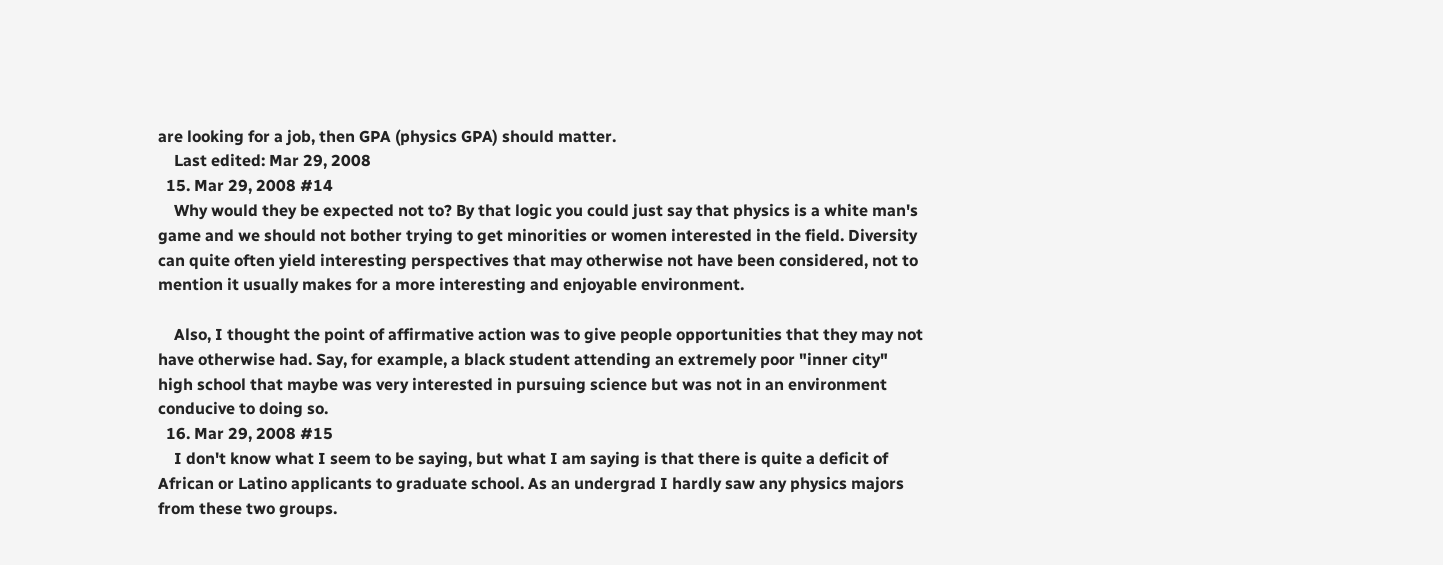are looking for a job, then GPA (physics GPA) should matter.
    Last edited: Mar 29, 2008
  15. Mar 29, 2008 #14
    Why would they be expected not to? By that logic you could just say that physics is a white man's game and we should not bother trying to get minorities or women interested in the field. Diversity can quite often yield interesting perspectives that may otherwise not have been considered, not to mention it usually makes for a more interesting and enjoyable environment.

    Also, I thought the point of affirmative action was to give people opportunities that they may not have otherwise had. Say, for example, a black student attending an extremely poor "inner city" high school that maybe was very interested in pursuing science but was not in an environment conducive to doing so.
  16. Mar 29, 2008 #15
    I don't know what I seem to be saying, but what I am saying is that there is quite a deficit of African or Latino applicants to graduate school. As an undergrad I hardly saw any physics majors from these two groups.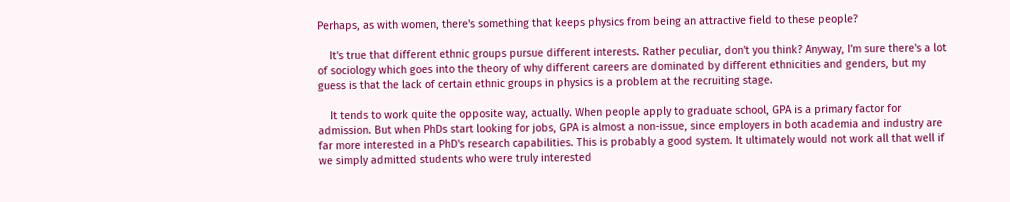Perhaps, as with women, there's something that keeps physics from being an attractive field to these people?

    It's true that different ethnic groups pursue different interests. Rather peculiar, don't you think? Anyway, I'm sure there's a lot of sociology which goes into the theory of why different careers are dominated by different ethnicities and genders, but my guess is that the lack of certain ethnic groups in physics is a problem at the recruiting stage.

    It tends to work quite the opposite way, actually. When people apply to graduate school, GPA is a primary factor for admission. But when PhDs start looking for jobs, GPA is almost a non-issue, since employers in both academia and industry are far more interested in a PhD's research capabilities. This is probably a good system. It ultimately would not work all that well if we simply admitted students who were truly interested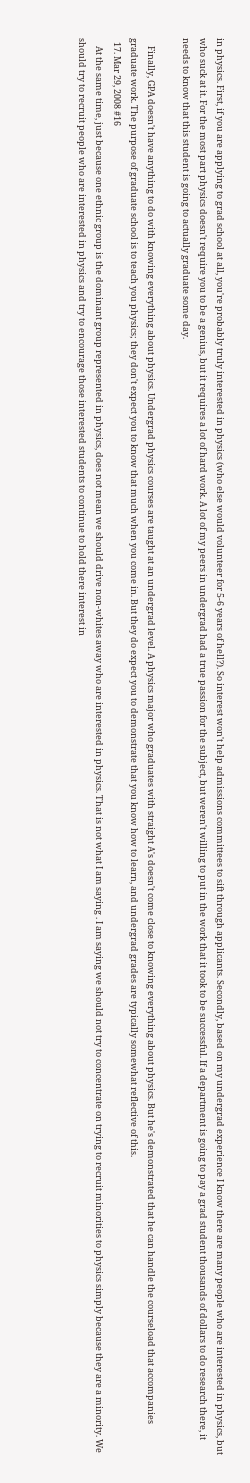in physics. First, if you are applying to grad school at all, you're probably truly interested in physics (who else would volunteer for 5-6 years of hell?). So interest won't help admissions committees to sift through applicants. Secondly, based on my undergrad experience I know there are many people who are interested in physics, but who suck at it. For the most part physics doesn't require you to be a genius, but it requires a lot of hard work. A lot of my peers in undergrad had a true passion for the subject, but weren't willing to put in the work that it took to be successful. If a department is going to pay a grad student thousands of dollars to do research there, it needs to know that this student is going to actually graduate some day.

    Finally, GPA doesn't have anything to do with knowing everything about physics. Undergrad physics courses are taught at an undergrad level. A physics major who graduates with straight A's doesn't come close to knowing everything about physics. But he's demonstrated that he can handle the courseload that accompanies graduate work. The purpose of graduate school is to teach you physics; they don't expect you to know that much when you come in. But they do expect you to demonstrate that you know how to learn, and undergrad grades are typically somewhat reflective of this.
  17. Mar 29, 2008 #16
    At the same time, just because one ethnic group is the dominant group represented in physics, does not mean we should drive non-whites away who are interested in physics. That is not what I am saying . I am saying we should not try to concentrate on trying to recruit minorities to physics simply because they are a minority. We should try to recruit people who are interested in physics and try to encourage those interested students to continue to hold there interest in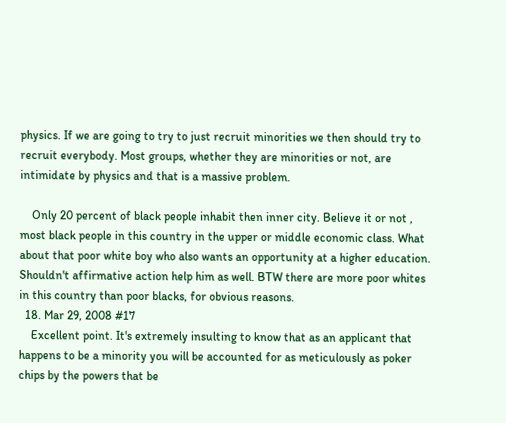physics. If we are going to try to just recruit minorities we then should try to recruit everybody. Most groups, whether they are minorities or not, are intimidate by physics and that is a massive problem.

    Only 20 percent of black people inhabit then inner city. Believe it or not , most black people in this country in the upper or middle economic class. What about that poor white boy who also wants an opportunity at a higher education. Shouldn't affirmative action help him as well. BTW there are more poor whites in this country than poor blacks, for obvious reasons.
  18. Mar 29, 2008 #17
    Excellent point. It's extremely insulting to know that as an applicant that happens to be a minority you will be accounted for as meticulously as poker chips by the powers that be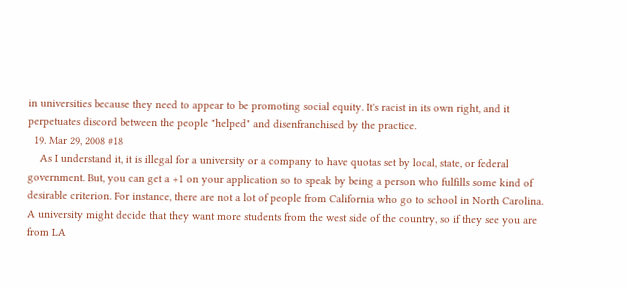in universities because they need to appear to be promoting social equity. It's racist in its own right, and it perpetuates discord between the people "helped" and disenfranchised by the practice.
  19. Mar 29, 2008 #18
    As I understand it, it is illegal for a university or a company to have quotas set by local, state, or federal government. But, you can get a +1 on your application so to speak by being a person who fulfills some kind of desirable criterion. For instance, there are not a lot of people from California who go to school in North Carolina. A university might decide that they want more students from the west side of the country, so if they see you are from LA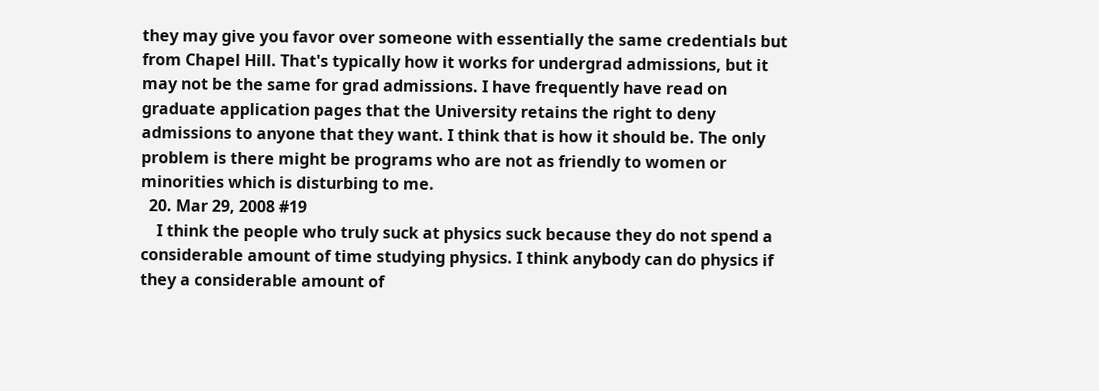they may give you favor over someone with essentially the same credentials but from Chapel Hill. That's typically how it works for undergrad admissions, but it may not be the same for grad admissions. I have frequently have read on graduate application pages that the University retains the right to deny admissions to anyone that they want. I think that is how it should be. The only problem is there might be programs who are not as friendly to women or minorities which is disturbing to me.
  20. Mar 29, 2008 #19
    I think the people who truly suck at physics suck because they do not spend a considerable amount of time studying physics. I think anybody can do physics if they a considerable amount of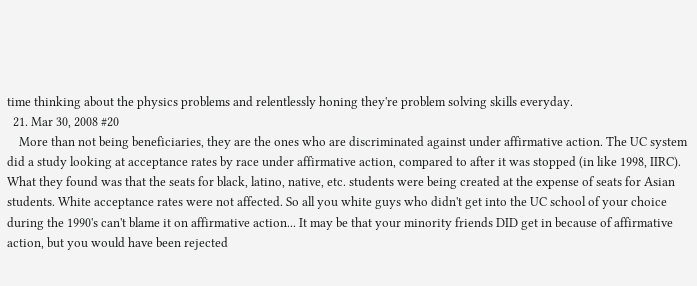time thinking about the physics problems and relentlessly honing they're problem solving skills everyday.
  21. Mar 30, 2008 #20
    More than not being beneficiaries, they are the ones who are discriminated against under affirmative action. The UC system did a study looking at acceptance rates by race under affirmative action, compared to after it was stopped (in like 1998, IIRC). What they found was that the seats for black, latino, native, etc. students were being created at the expense of seats for Asian students. White acceptance rates were not affected. So all you white guys who didn't get into the UC school of your choice during the 1990's can't blame it on affirmative action... It may be that your minority friends DID get in because of affirmative action, but you would have been rejected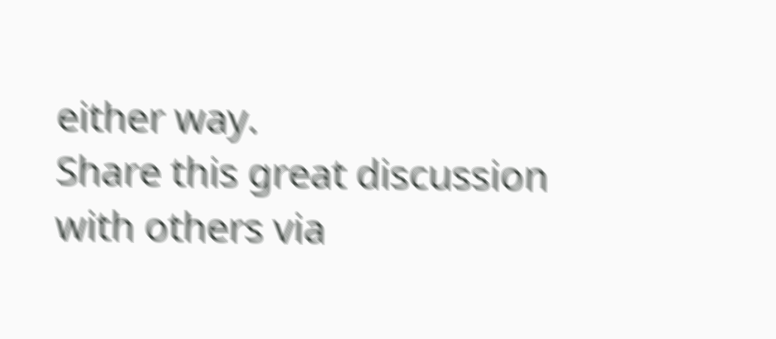either way.
Share this great discussion with others via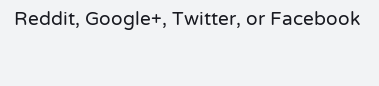Reddit, Google+, Twitter, or Facebook